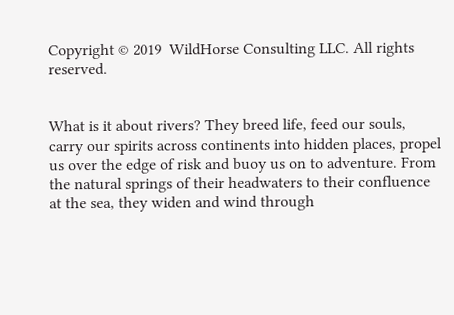Copyright © 2019  WildHorse Consulting LLC. All rights reserved.


What is it about rivers? They breed life, feed our souls, carry our spirits across continents into hidden places, propel us over the edge of risk and buoy us on to adventure. From the natural springs of their headwaters to their confluence at the sea, they widen and wind through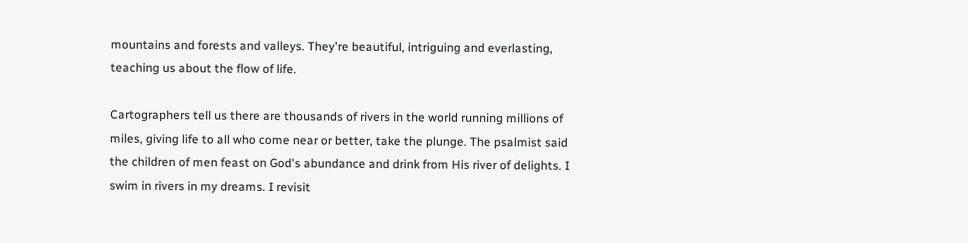mountains and forests and valleys. They're beautiful, intriguing and everlasting, teaching us about the flow of life.

Cartographers tell us there are thousands of rivers in the world running millions of miles, giving life to all who come near or better, take the plunge. The psalmist said the children of men feast on God's abundance and drink from His river of delights. I swim in rivers in my dreams. I revisit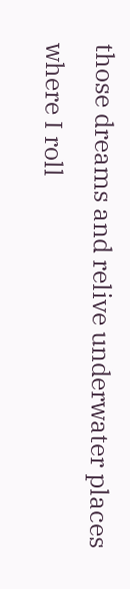those dreams and relive underwater places where I roll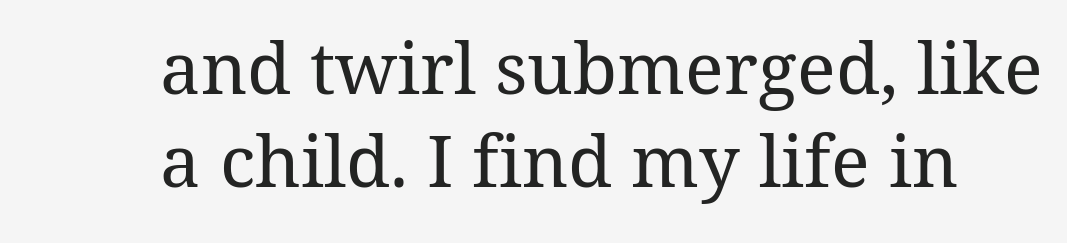and twirl submerged, like a child. I find my life in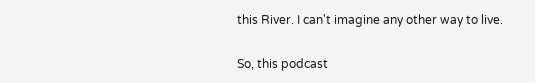this River. I can't imagine any other way to live.

So, this podcast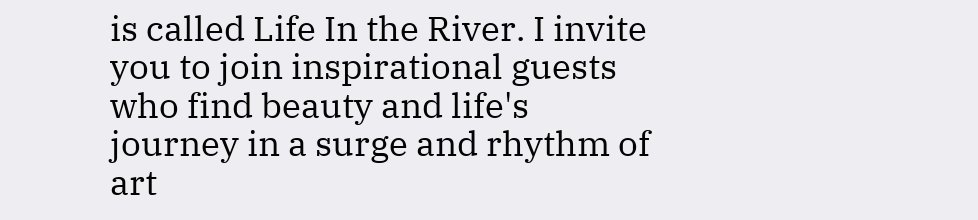is called Life In the River. I invite you to join inspirational guests who find beauty and life's journey in a surge and rhythm of art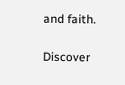and faith.

Discover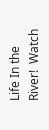Life In the River!  Watch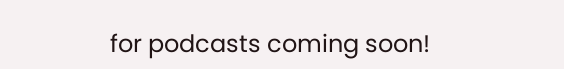for podcasts coming soon!